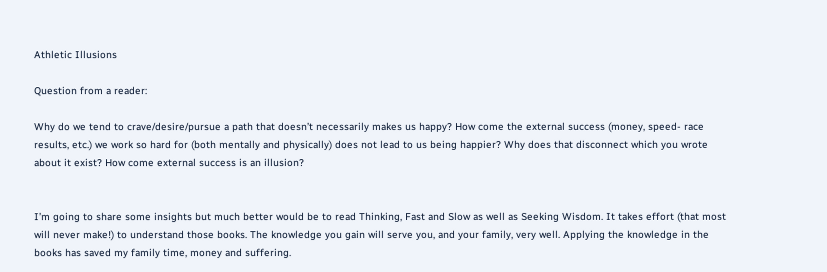Athletic Illusions

Question from a reader:

Why do we tend to crave/desire/pursue a path that doesn’t necessarily makes us happy? How come the external success (money, speed- race results, etc.) we work so hard for (both mentally and physically) does not lead to us being happier? Why does that disconnect which you wrote about it exist? How come external success is an illusion?


I’m going to share some insights but much better would be to read Thinking, Fast and Slow as well as Seeking Wisdom. It takes effort (that most will never make!) to understand those books. The knowledge you gain will serve you, and your family, very well. Applying the knowledge in the books has saved my family time, money and suffering.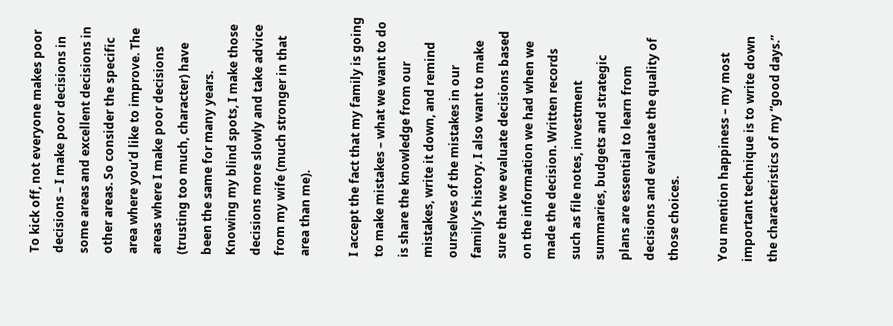To kick off, not everyone makes poor decisions – I make poor decisions in some areas and excellent decisions in other areas. So consider the specific area where you’d like to improve. The areas where I make poor decisions (trusting too much, character) have been the same for many years. Knowing my blind spots, I make those decisions more slowly and take advice from my wife (much stronger in that area than me).

I accept the fact that my family is going to make mistakes – what we want to do is share the knowledge from our mistakes, write it down, and remind ourselves of the mistakes in our family’s history. I also want to make sure that we evaluate decisions based on the information we had when we made the decision. Written records such as file notes, investment summaries, budgets and strategic plans are essential to learn from decisions and evaluate the quality of those choices.

You mention happiness – my most important technique is to write down the characteristics of my “good days.”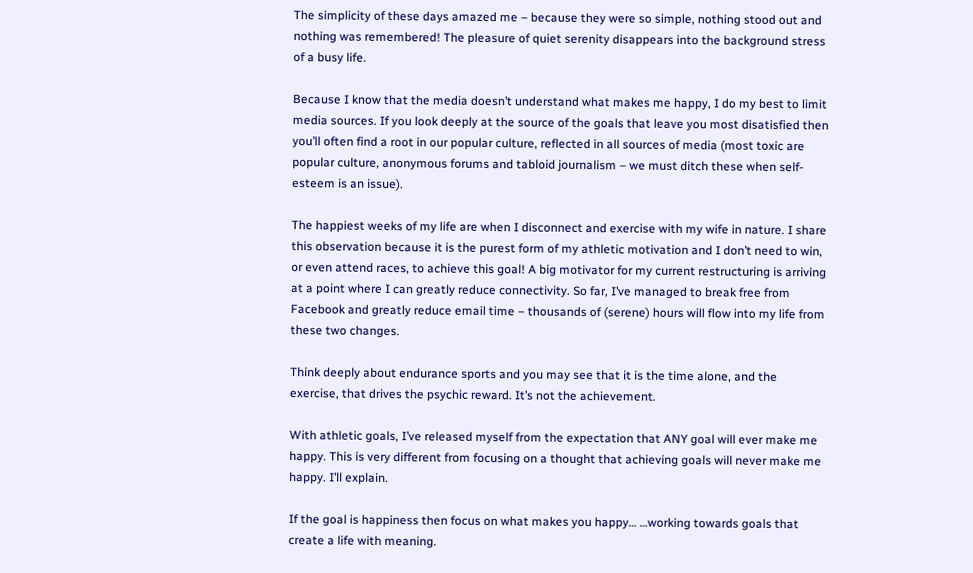The simplicity of these days amazed me – because they were so simple, nothing stood out and nothing was remembered! The pleasure of quiet serenity disappears into the background stress of a busy life.

Because I know that the media doesn’t understand what makes me happy, I do my best to limit media sources. If you look deeply at the source of the goals that leave you most disatisfied then you’ll often find a root in our popular culture, reflected in all sources of media (most toxic are popular culture, anonymous forums and tabloid journalism – we must ditch these when self-esteem is an issue).

The happiest weeks of my life are when I disconnect and exercise with my wife in nature. I share this observation because it is the purest form of my athletic motivation and I don’t need to win, or even attend races, to achieve this goal! A big motivator for my current restructuring is arriving at a point where I can greatly reduce connectivity. So far, I’ve managed to break free from Facebook and greatly reduce email time – thousands of (serene) hours will flow into my life from these two changes.

Think deeply about endurance sports and you may see that it is the time alone, and the exercise, that drives the psychic reward. It’s not the achievement.

With athletic goals, I’ve released myself from the expectation that ANY goal will ever make me happy. This is very different from focusing on a thought that achieving goals will never make me happy. I’ll explain.

If the goal is happiness then focus on what makes you happy… …working towards goals that create a life with meaning.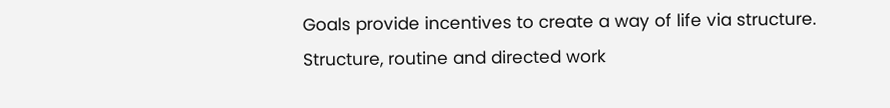Goals provide incentives to create a way of life via structure. Structure, routine and directed work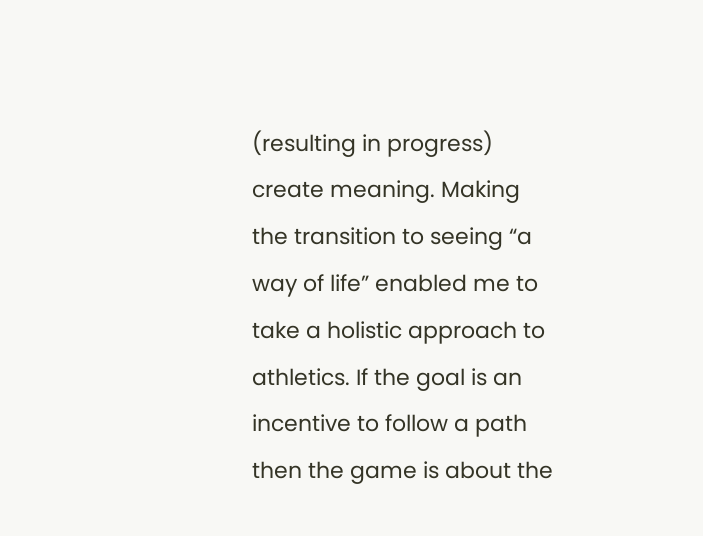(resulting in progress) create meaning. Making the transition to seeing “a way of life” enabled me to take a holistic approach to athletics. If the goal is an incentive to follow a path then the game is about the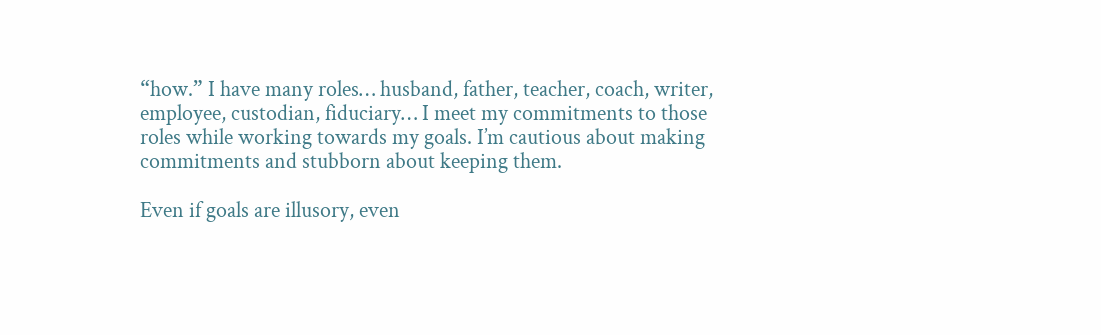“how.” I have many roles… husband, father, teacher, coach, writer, employee, custodian, fiduciary… I meet my commitments to those roles while working towards my goals. I’m cautious about making commitments and stubborn about keeping them.

Even if goals are illusory, even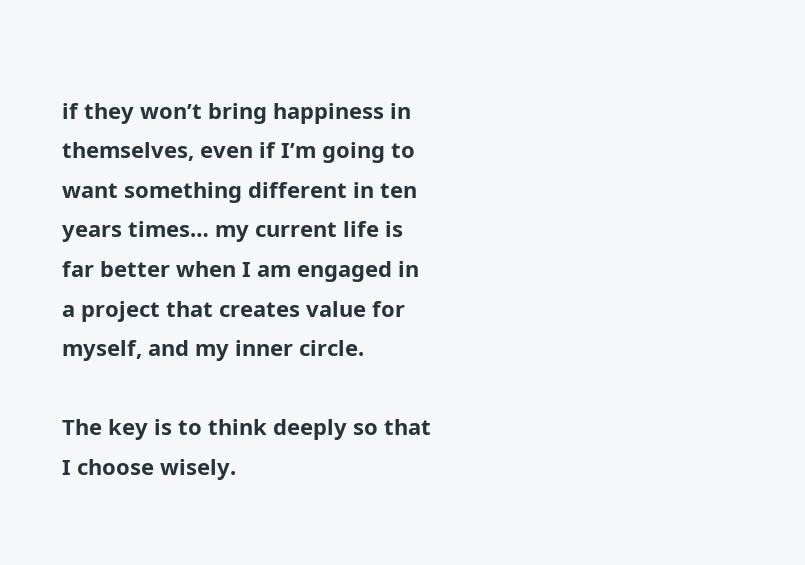if they won’t bring happiness in themselves, even if I’m going to want something different in ten years times… my current life is far better when I am engaged in a project that creates value for myself, and my inner circle.

The key is to think deeply so that I choose wisely.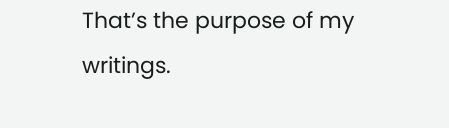That’s the purpose of my writings.